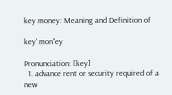key money: Meaning and Definition of

key' mon"ey

Pronunciation: [key]
  1. advance rent or security required of a new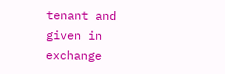tenant and given in exchange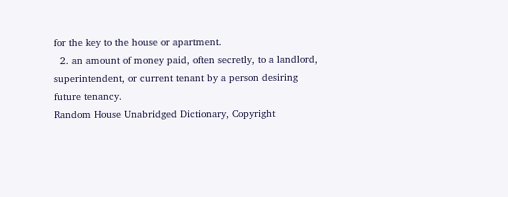for the key to the house or apartment.
  2. an amount of money paid, often secretly, to a landlord, superintendent, or current tenant by a person desiring future tenancy.
Random House Unabridged Dictionary, Copyright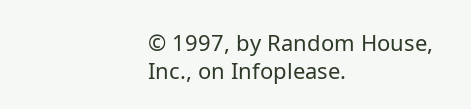© 1997, by Random House, Inc., on Infoplease.